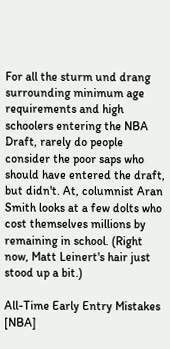For all the sturm und drang surrounding minimum age requirements and high schoolers entering the NBA Draft, rarely do people consider the poor saps who should have entered the draft, but didn't. At, columnist Aran Smith looks at a few dolts who cost themselves millions by remaining in school. (Right now, Matt Leinert's hair just stood up a bit.)

All-Time Early Entry Mistakes [NBA]